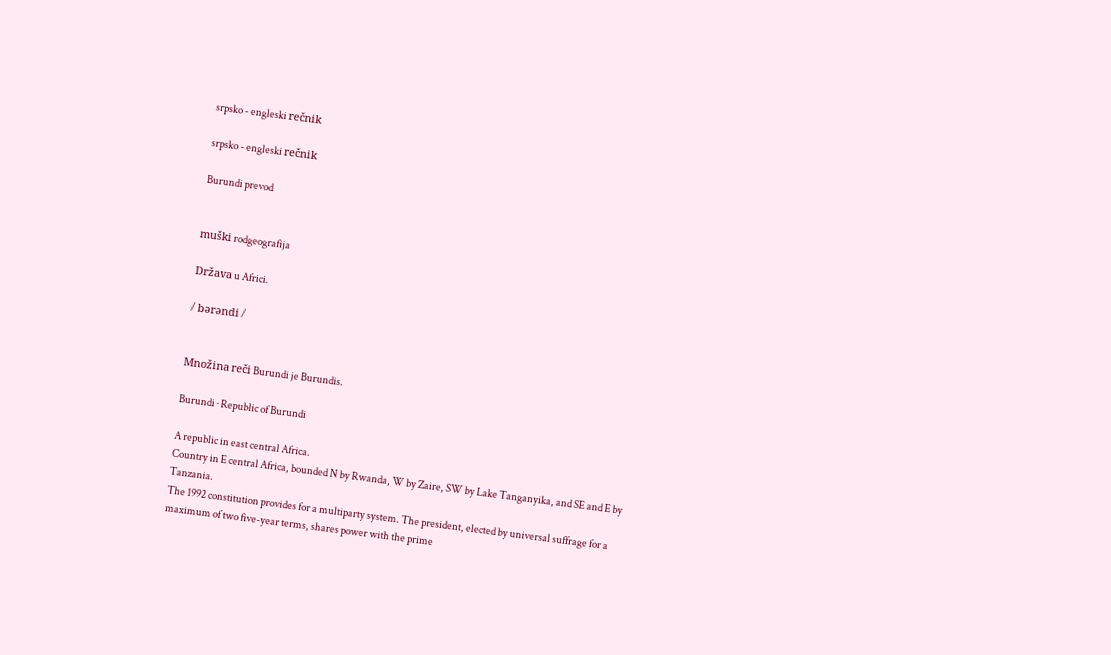srpsko - engleski rečnik

srpsko - engleski rečnik

Burundi prevod


muški rodgeografija

Država u Africi.

/ bərəndi /


Množina reči Burundi je Burundis.

Burundi · Republic of Burundi

A republic in east central Africa.
Country in E central Africa, bounded N by Rwanda, W by Zaire, SW by Lake Tanganyika, and SE and E by Tanzania.
The 1992 constitution provides for a multiparty system. The president, elected by universal suffrage for a maximum of two five-year terms, shares power with the prime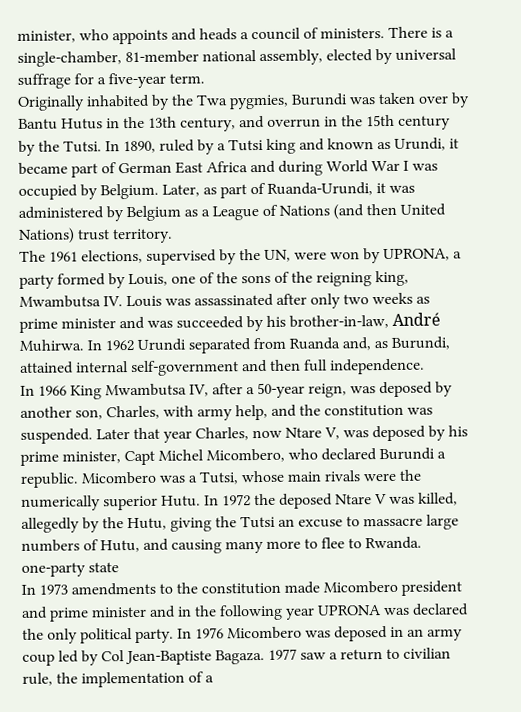minister, who appoints and heads a council of ministers. There is a single-chamber, 81-member national assembly, elected by universal suffrage for a five-year term.
Originally inhabited by the Twa pygmies, Burundi was taken over by Bantu Hutus in the 13th century, and overrun in the 15th century by the Tutsi. In 1890, ruled by a Tutsi king and known as Urundi, it became part of German East Africa and during World War I was occupied by Belgium. Later, as part of Ruanda-Urundi, it was administered by Belgium as a League of Nations (and then United Nations) trust territory.
The 1961 elections, supervised by the UN, were won by UPRONA, a party formed by Louis, one of the sons of the reigning king, Mwambutsa IV. Louis was assassinated after only two weeks as prime minister and was succeeded by his brother-in-law, André Muhirwa. In 1962 Urundi separated from Ruanda and, as Burundi, attained internal self-government and then full independence.
In 1966 King Mwambutsa IV, after a 50-year reign, was deposed by another son, Charles, with army help, and the constitution was suspended. Later that year Charles, now Ntare V, was deposed by his prime minister, Capt Michel Micombero, who declared Burundi a republic. Micombero was a Tutsi, whose main rivals were the numerically superior Hutu. In 1972 the deposed Ntare V was killed, allegedly by the Hutu, giving the Tutsi an excuse to massacre large numbers of Hutu, and causing many more to flee to Rwanda.
one-party state
In 1973 amendments to the constitution made Micombero president and prime minister and in the following year UPRONA was declared the only political party. In 1976 Micombero was deposed in an army coup led by Col Jean-Baptiste Bagaza. 1977 saw a return to civilian rule, the implementation of a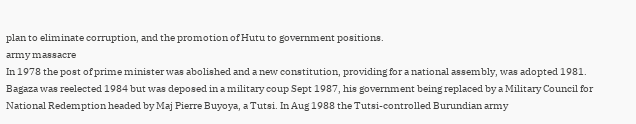plan to eliminate corruption, and the promotion of Hutu to government positions.
army massacre
In 1978 the post of prime minister was abolished and a new constitution, providing for a national assembly, was adopted 1981. Bagaza was reelected 1984 but was deposed in a military coup Sept 1987, his government being replaced by a Military Council for National Redemption headed by Maj Pierre Buyoya, a Tutsi. In Aug 1988 the Tutsi-controlled Burundian army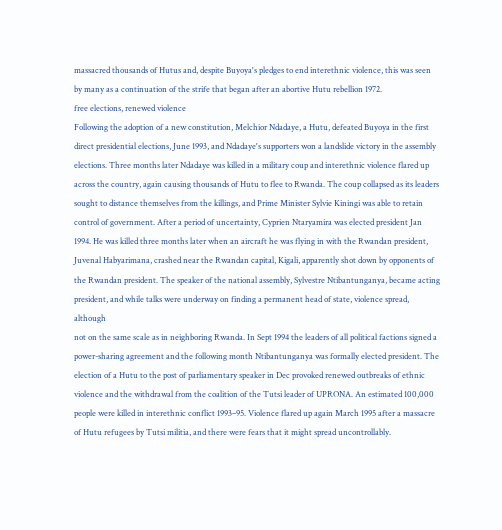massacred thousands of Hutus and, despite Buyoya's pledges to end interethnic violence, this was seen by many as a continuation of the strife that began after an abortive Hutu rebellion 1972.
free elections, renewed violence
Following the adoption of a new constitution, Melchior Ndadaye, a Hutu, defeated Buyoya in the first direct presidential elections, June 1993, and Ndadaye's supporters won a landslide victory in the assembly elections. Three months later Ndadaye was killed in a military coup and interethnic violence flared up across the country, again causing thousands of Hutu to flee to Rwanda. The coup collapsed as its leaders sought to distance themselves from the killings, and Prime Minister Sylvie Kiningi was able to retain control of government. After a period of uncertainty, Cyprien Ntaryamira was elected president Jan 1994. He was killed three months later when an aircraft he was flying in with the Rwandan president, Juvenal Habyarimana, crashed near the Rwandan capital, Kigali, apparently shot down by opponents of the Rwandan president. The speaker of the national assembly, Sylvestre Ntibantunganya, became acting president, and while talks were underway on finding a permanent head of state, violence spread, although
not on the same scale as in neighboring Rwanda. In Sept 1994 the leaders of all political factions signed a power-sharing agreement and the following month Ntibantunganya was formally elected president. The election of a Hutu to the post of parliamentary speaker in Dec provoked renewed outbreaks of ethnic violence and the withdrawal from the coalition of the Tutsi leader of UPRONA. An estimated 100,000 people were killed in interethnic conflict 1993–95. Violence flared up again March 1995 after a massacre of Hutu refugees by Tutsi militia, and there were fears that it might spread uncontrollably.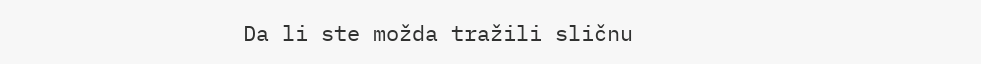Da li ste možda tražili sličnu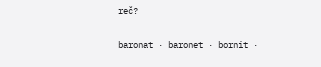reč?

baronat · baronet · bornit ·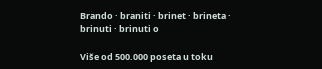Brando · braniti · brinet · brineta · brinuti · brinuti o

Više od 500.000 poseta u toku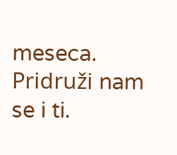meseca.
Pridruži nam se i ti.